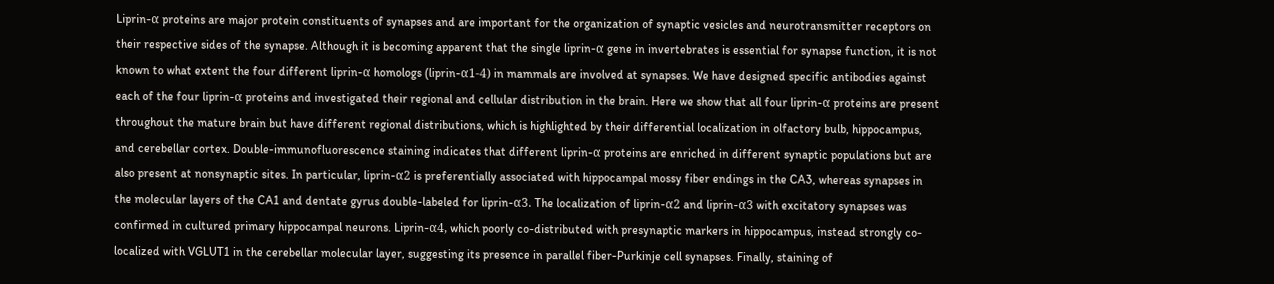Liprin-α proteins are major protein constituents of synapses and are important for the organization of synaptic vesicles and neurotransmitter receptors on their respective sides of the synapse. Although it is becoming apparent that the single liprin-α gene in invertebrates is essential for synapse function, it is not known to what extent the four different liprin-α homologs (liprin-α1-4) in mammals are involved at synapses. We have designed specific antibodies against each of the four liprin-α proteins and investigated their regional and cellular distribution in the brain. Here we show that all four liprin-α proteins are present throughout the mature brain but have different regional distributions, which is highlighted by their differential localization in olfactory bulb, hippocampus, and cerebellar cortex. Double-immunofluorescence staining indicates that different liprin-α proteins are enriched in different synaptic populations but are also present at nonsynaptic sites. In particular, liprin-α2 is preferentially associated with hippocampal mossy fiber endings in the CA3, whereas synapses in the molecular layers of the CA1 and dentate gyrus double-labeled for liprin-α3. The localization of liprin-α2 and liprin-α3 with excitatory synapses was confirmed in cultured primary hippocampal neurons. Liprin-α4, which poorly co-distributed with presynaptic markers in hippocampus, instead strongly co-localized with VGLUT1 in the cerebellar molecular layer, suggesting its presence in parallel fiber-Purkinje cell synapses. Finally, staining of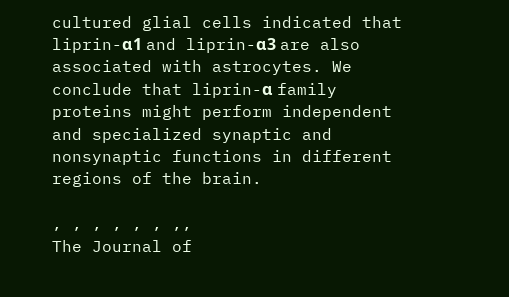cultured glial cells indicated that liprin-α1 and liprin-α3 are also associated with astrocytes. We conclude that liprin-α family proteins might perform independent and specialized synaptic and nonsynaptic functions in different regions of the brain.

, , , , , , ,,
The Journal of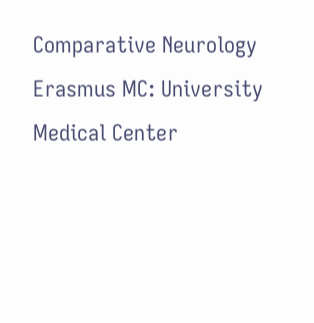Comparative Neurology
Erasmus MC: University Medical Center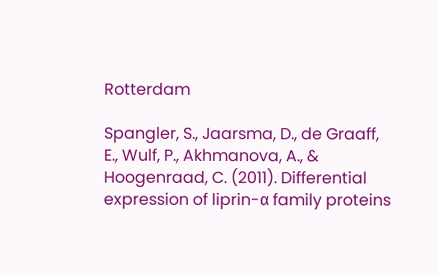Rotterdam

Spangler, S., Jaarsma, D., de Graaff, E., Wulf, P., Akhmanova, A., & Hoogenraad, C. (2011). Differential expression of liprin-α family proteins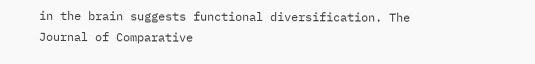in the brain suggests functional diversification. The Journal of Comparative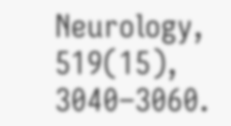Neurology, 519(15), 3040–3060.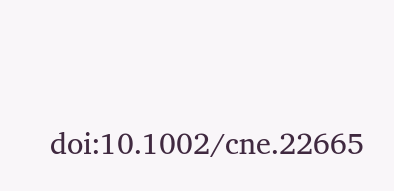doi:10.1002/cne.22665